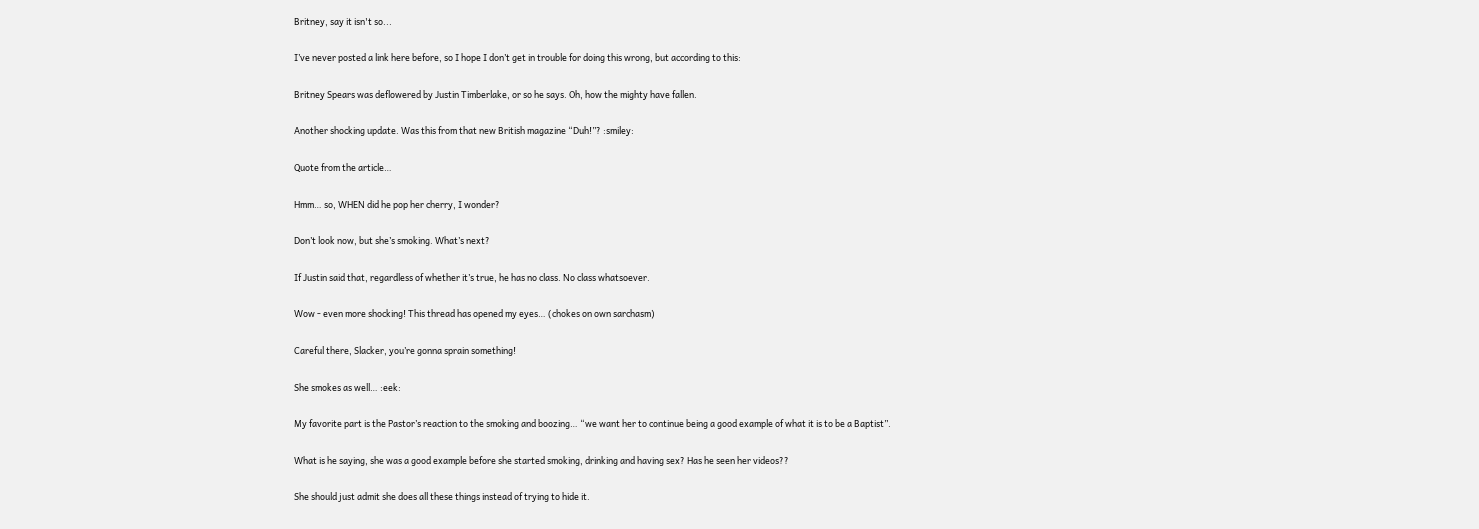Britney, say it isn't so...

I’ve never posted a link here before, so I hope I don’t get in trouble for doing this wrong, but according to this:

Britney Spears was deflowered by Justin Timberlake, or so he says. Oh, how the mighty have fallen.

Another shocking update. Was this from that new British magazine “Duh!”? :smiley:

Quote from the article…

Hmm… so, WHEN did he pop her cherry, I wonder?

Don’t look now, but she’s smoking. What’s next?

If Justin said that, regardless of whether it’s true, he has no class. No class whatsoever.

Wow - even more shocking! This thread has opened my eyes… (chokes on own sarchasm)

Careful there, Slacker, you’re gonna sprain something!

She smokes as well… :eek:

My favorite part is the Pastor’s reaction to the smoking and boozing… “we want her to continue being a good example of what it is to be a Baptist”.

What is he saying, she was a good example before she started smoking, drinking and having sex? Has he seen her videos??

She should just admit she does all these things instead of trying to hide it.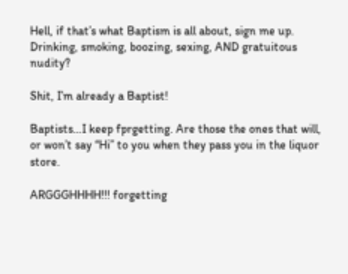Hell, if that’s what Baptism is all about, sign me up. Drinking, smoking, boozing, sexing, AND gratuitous nudity?

Shit, I’m already a Baptist!

Baptists…I keep fprgetting. Are those the ones that will, or won’t say “Hi” to you when they pass you in the liquor store.

ARGGGHHHH!!! forgetting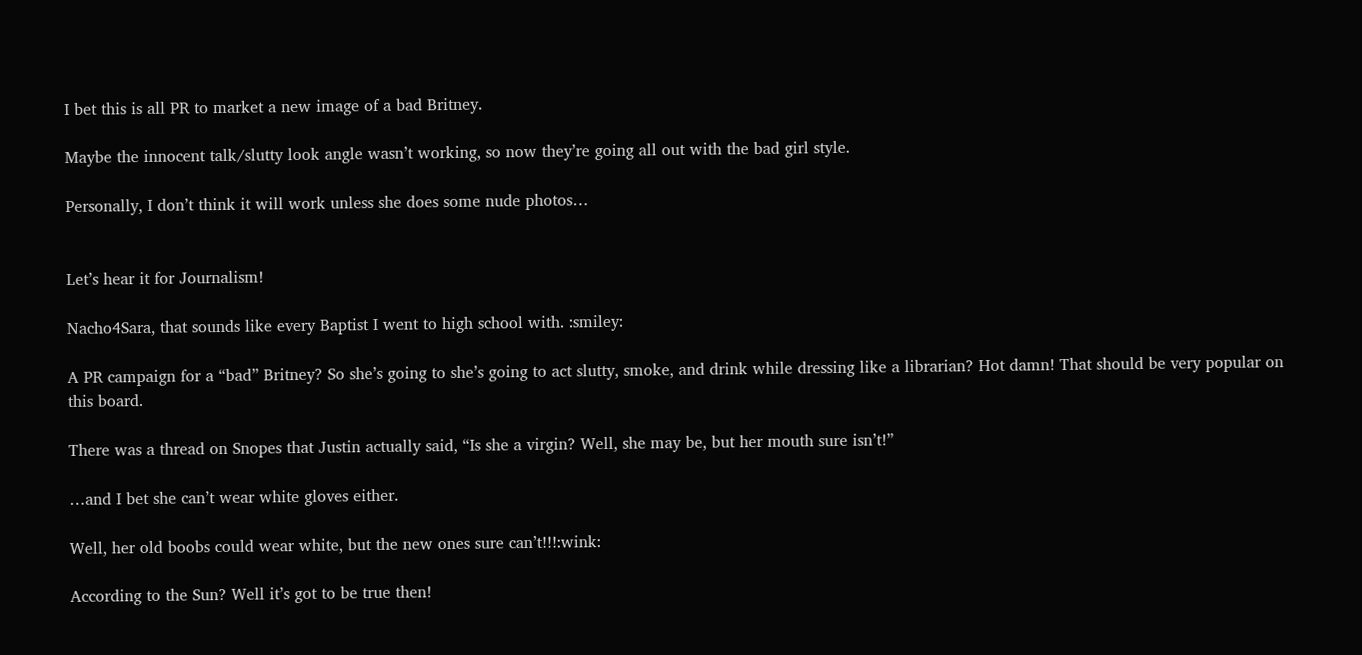I bet this is all PR to market a new image of a bad Britney.

Maybe the innocent talk/slutty look angle wasn’t working, so now they’re going all out with the bad girl style.

Personally, I don’t think it will work unless she does some nude photos…


Let’s hear it for Journalism!

Nacho4Sara, that sounds like every Baptist I went to high school with. :smiley:

A PR campaign for a “bad” Britney? So she’s going to she’s going to act slutty, smoke, and drink while dressing like a librarian? Hot damn! That should be very popular on this board.

There was a thread on Snopes that Justin actually said, “Is she a virgin? Well, she may be, but her mouth sure isn’t!”

…and I bet she can’t wear white gloves either.

Well, her old boobs could wear white, but the new ones sure can’t!!!:wink:

According to the Sun? Well it’s got to be true then!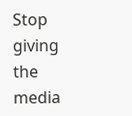Stop giving the media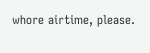whore airtime, please.